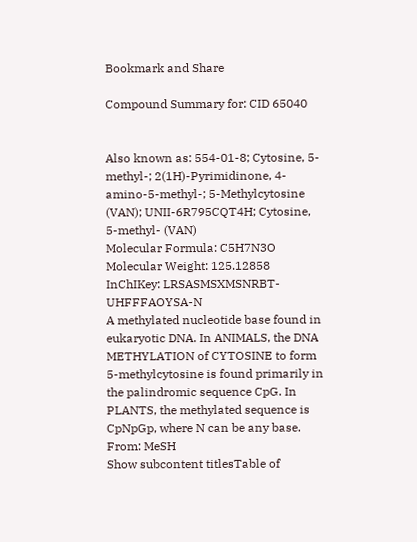Bookmark and Share

Compound Summary for: CID 65040


Also known as: 554-01-8; Cytosine, 5-methyl-; 2(1H)-Pyrimidinone, 4-amino-5-methyl-; 5-Methylcytosine (VAN); UNII-6R795CQT4H; Cytosine, 5-methyl- (VAN)
Molecular Formula: C5H7N3O   Molecular Weight: 125.12858   InChIKey: LRSASMSXMSNRBT-UHFFFAOYSA-N
A methylated nucleotide base found in eukaryotic DNA. In ANIMALS, the DNA METHYLATION of CYTOSINE to form 5-methylcytosine is found primarily in the palindromic sequence CpG. In PLANTS, the methylated sequence is CpNpGp, where N can be any base.   From: MeSH
Show subcontent titlesTable of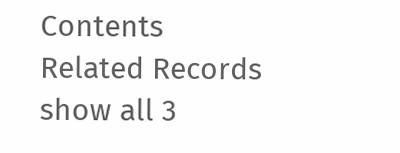Contents
Related Records
show all 3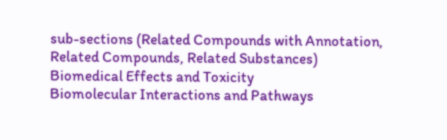sub-sections (Related Compounds with Annotation, Related Compounds, Related Substances)
Biomedical Effects and Toxicity
Biomolecular Interactions and Pathways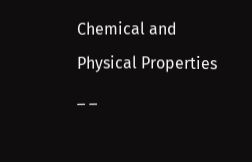Chemical and Physical Properties
_ _